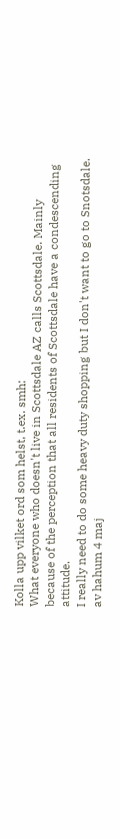Kolla upp vilket ord som helst, t.ex. smh:
What everyone who doesn't live in Scottsdale AZ calls Scottsdale. Mainly because of the perception that all residents of Scottsdale have a condescending attitude.
I really need to do some heavy duty shopping but I don't want to go to Snotsdale.
av hahum 4 maj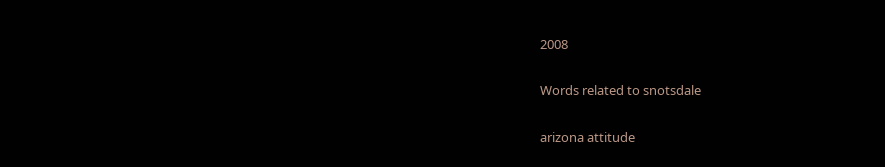2008

Words related to snotsdale

arizona attitude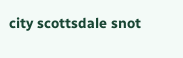city scottsdale snot